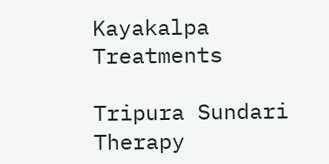Kayakalpa Treatments

Tripura Sundari Therapy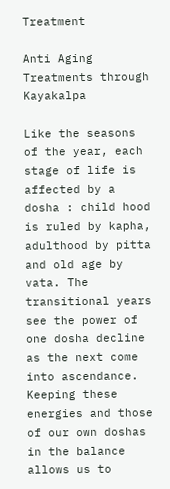Treatment

Anti Aging Treatments through Kayakalpa

Like the seasons of the year, each stage of life is affected by a dosha : child hood is ruled by kapha, adulthood by pitta and old age by vata. The transitional years see the power of one dosha decline as the next come into ascendance. Keeping these energies and those of our own doshas in the balance allows us to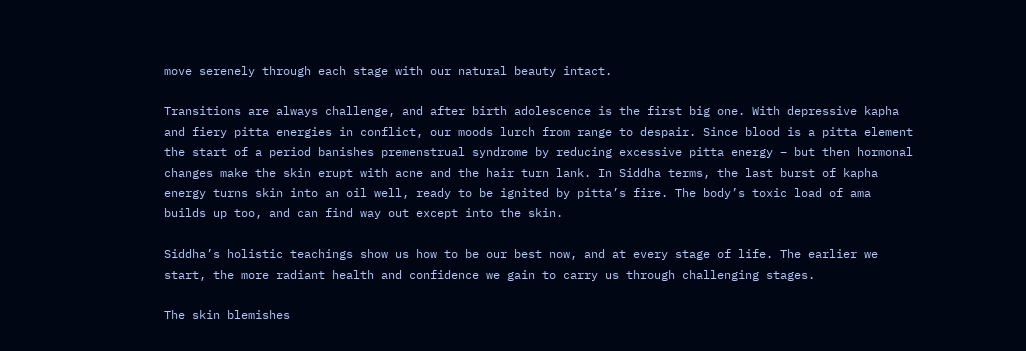move serenely through each stage with our natural beauty intact.

Transitions are always challenge, and after birth adolescence is the first big one. With depressive kapha and fiery pitta energies in conflict, our moods lurch from range to despair. Since blood is a pitta element the start of a period banishes premenstrual syndrome by reducing excessive pitta energy – but then hormonal changes make the skin erupt with acne and the hair turn lank. In Siddha terms, the last burst of kapha energy turns skin into an oil well, ready to be ignited by pitta’s fire. The body’s toxic load of ama builds up too, and can find way out except into the skin.

Siddha’s holistic teachings show us how to be our best now, and at every stage of life. The earlier we start, the more radiant health and confidence we gain to carry us through challenging stages.

The skin blemishes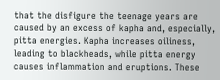that the disfigure the teenage years are caused by an excess of kapha and, especially, pitta energies. Kapha increases oiliness, leading to blackheads, while pitta energy causes inflammation and eruptions. These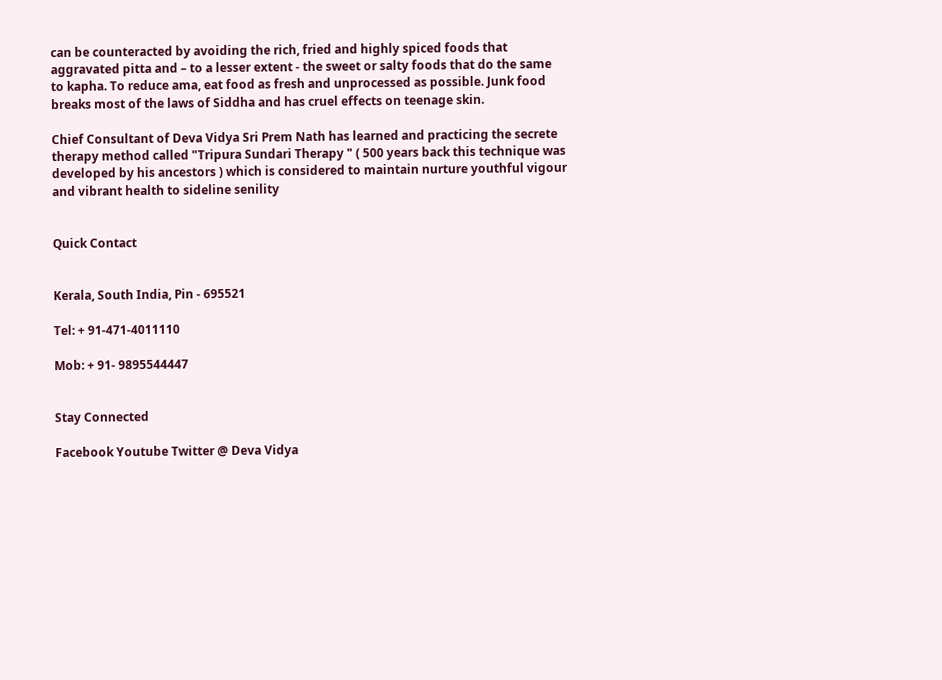can be counteracted by avoiding the rich, fried and highly spiced foods that aggravated pitta and – to a lesser extent - the sweet or salty foods that do the same to kapha. To reduce ama, eat food as fresh and unprocessed as possible. Junk food breaks most of the laws of Siddha and has cruel effects on teenage skin.

Chief Consultant of Deva Vidya Sri Prem Nath has learned and practicing the secrete therapy method called "Tripura Sundari Therapy " ( 500 years back this technique was developed by his ancestors ) which is considered to maintain nurture youthful vigour and vibrant health to sideline senility


Quick Contact


Kerala, South India, Pin - 695521

Tel: + 91-471-4011110

Mob: + 91- 9895544447


Stay Connected

Facebook Youtube Twitter @ Deva Vidya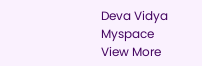Deva Vidya Myspace
View More